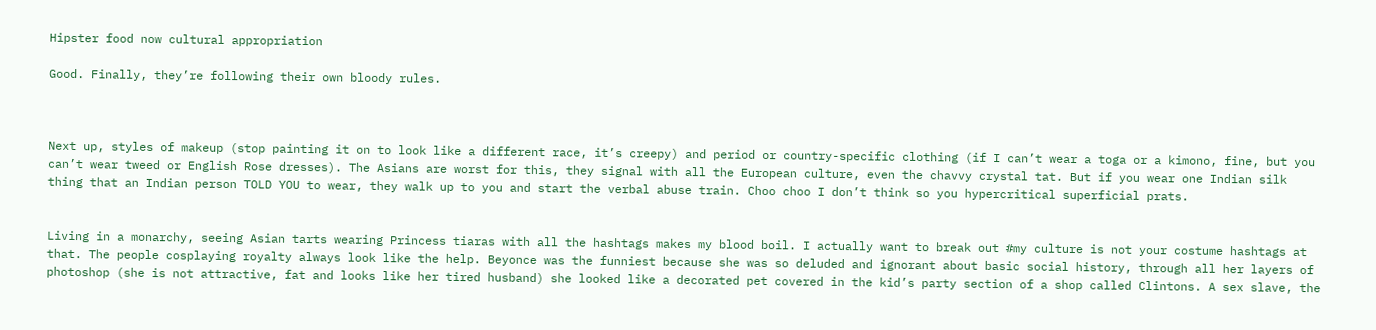Hipster food now cultural appropriation

Good. Finally, they’re following their own bloody rules.



Next up, styles of makeup (stop painting it on to look like a different race, it’s creepy) and period or country-specific clothing (if I can’t wear a toga or a kimono, fine, but you can’t wear tweed or English Rose dresses). The Asians are worst for this, they signal with all the European culture, even the chavvy crystal tat. But if you wear one Indian silk thing that an Indian person TOLD YOU to wear, they walk up to you and start the verbal abuse train. Choo choo I don’t think so you hypercritical superficial prats.


Living in a monarchy, seeing Asian tarts wearing Princess tiaras with all the hashtags makes my blood boil. I actually want to break out #my culture is not your costume hashtags at that. The people cosplaying royalty always look like the help. Beyonce was the funniest because she was so deluded and ignorant about basic social history, through all her layers of photoshop (she is not attractive, fat and looks like her tired husband) she looked like a decorated pet covered in the kid’s party section of a shop called Clintons. A sex slave, the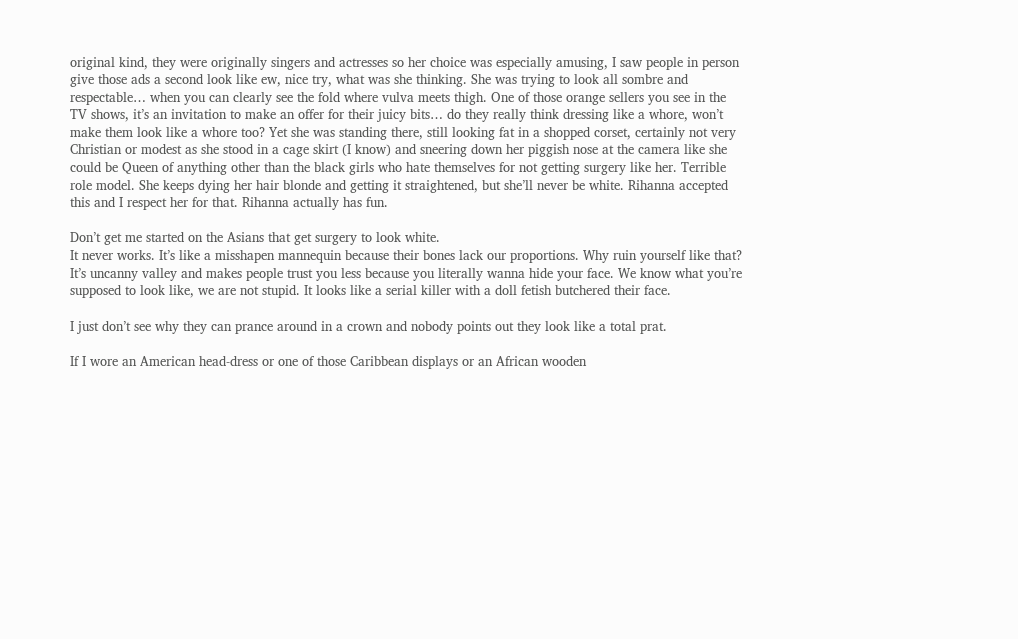original kind, they were originally singers and actresses so her choice was especially amusing, I saw people in person give those ads a second look like ew, nice try, what was she thinking. She was trying to look all sombre and respectable… when you can clearly see the fold where vulva meets thigh. One of those orange sellers you see in the TV shows, it’s an invitation to make an offer for their juicy bits… do they really think dressing like a whore, won’t make them look like a whore too? Yet she was standing there, still looking fat in a shopped corset, certainly not very Christian or modest as she stood in a cage skirt (I know) and sneering down her piggish nose at the camera like she could be Queen of anything other than the black girls who hate themselves for not getting surgery like her. Terrible role model. She keeps dying her hair blonde and getting it straightened, but she’ll never be white. Rihanna accepted this and I respect her for that. Rihanna actually has fun.

Don’t get me started on the Asians that get surgery to look white.
It never works. It’s like a misshapen mannequin because their bones lack our proportions. Why ruin yourself like that?
It’s uncanny valley and makes people trust you less because you literally wanna hide your face. We know what you’re supposed to look like, we are not stupid. It looks like a serial killer with a doll fetish butchered their face.

I just don’t see why they can prance around in a crown and nobody points out they look like a total prat.

If I wore an American head-dress or one of those Caribbean displays or an African wooden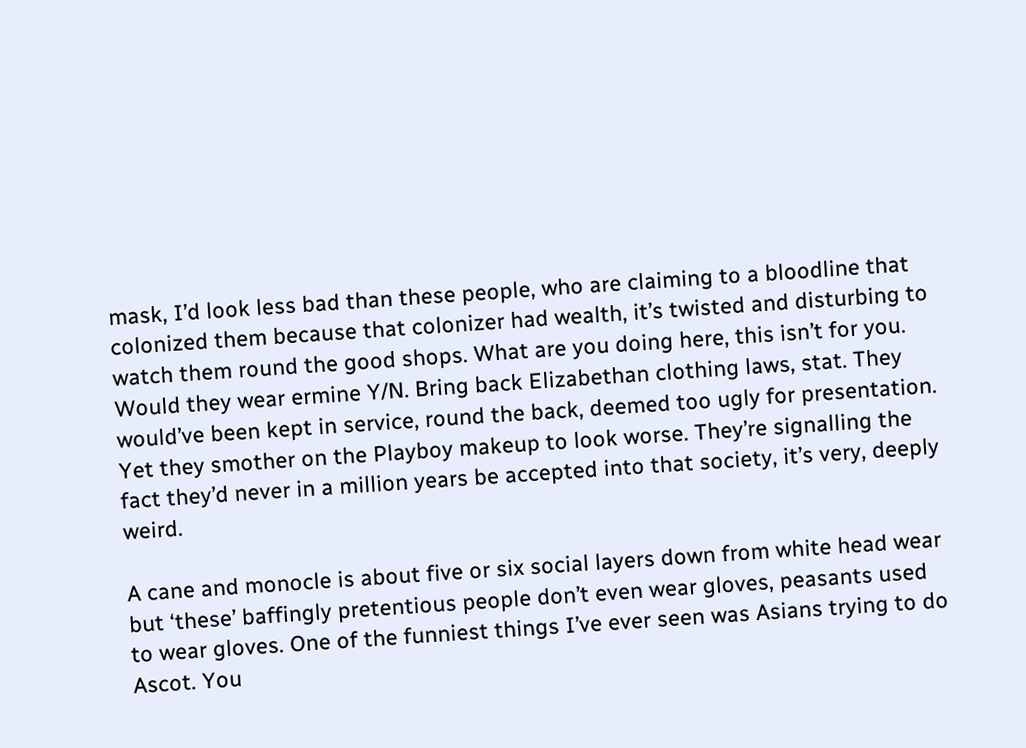mask, I’d look less bad than these people, who are claiming to a bloodline that colonized them because that colonizer had wealth, it’s twisted and disturbing to watch them round the good shops. What are you doing here, this isn’t for you. Would they wear ermine Y/N. Bring back Elizabethan clothing laws, stat. They would’ve been kept in service, round the back, deemed too ugly for presentation. Yet they smother on the Playboy makeup to look worse. They’re signalling the fact they’d never in a million years be accepted into that society, it’s very, deeply weird.

A cane and monocle is about five or six social layers down from white head wear but ‘these’ baffingly pretentious people don’t even wear gloves, peasants used to wear gloves. One of the funniest things I’ve ever seen was Asians trying to do Ascot. You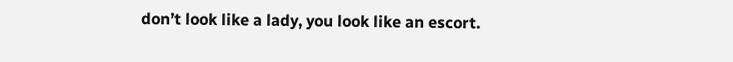don’t look like a lady, you look like an escort.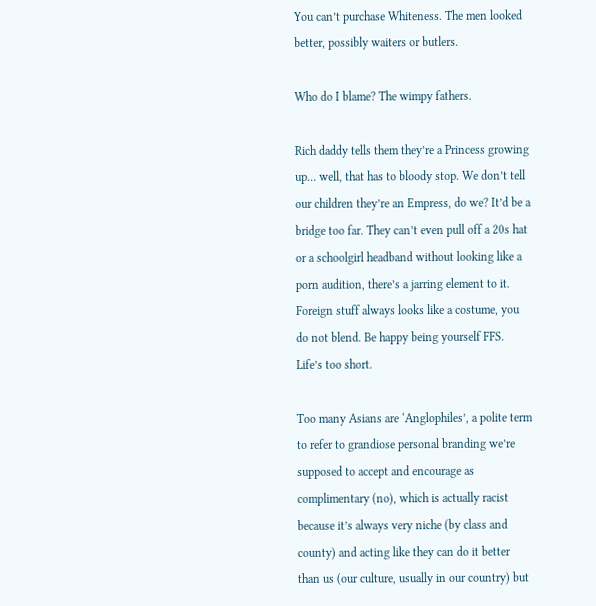You can’t purchase Whiteness. The men looked better, possibly waiters or butlers.

Who do I blame? The wimpy fathers.

Rich daddy tells them they’re a Princess growing up… well, that has to bloody stop. We don’t tell our children they’re an Empress, do we? It’d be a bridge too far. They can’t even pull off a 20s hat or a schoolgirl headband without looking like a porn audition, there’s a jarring element to it. Foreign stuff always looks like a costume, you do not blend. Be happy being yourself FFS. Life’s too short.

Too many Asians are ‘Anglophiles’, a polite term to refer to grandiose personal branding we’re supposed to accept and encourage as complimentary (no), which is actually racist because it’s always very niche (by class and county) and acting like they can do it better than us (our culture, usually in our country) but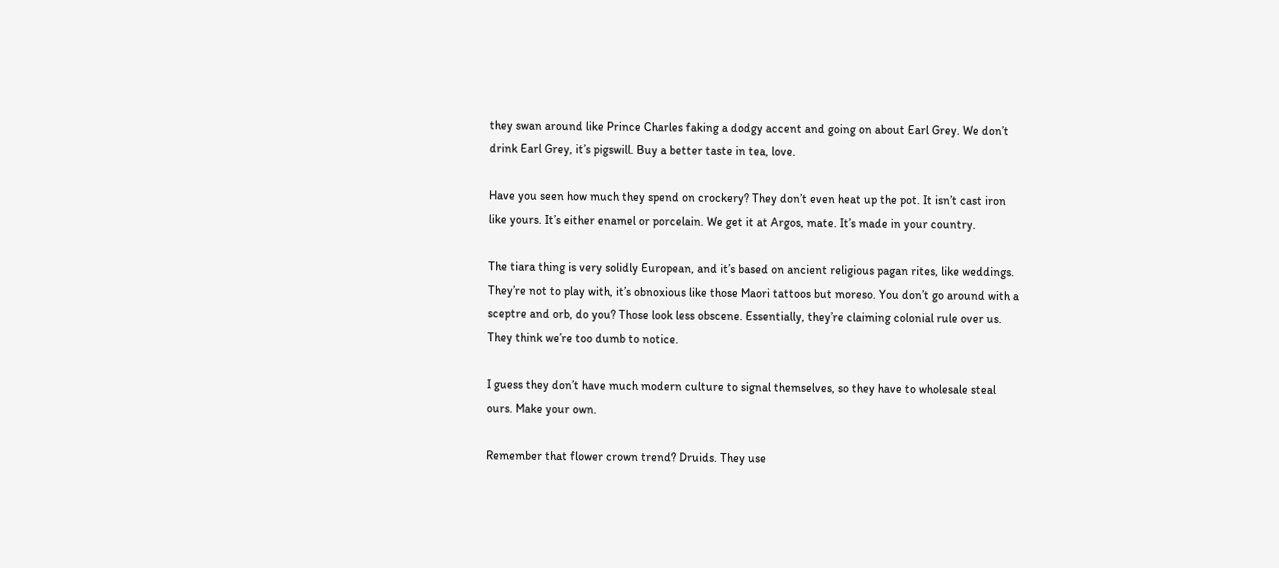they swan around like Prince Charles faking a dodgy accent and going on about Earl Grey. We don’t drink Earl Grey, it’s pigswill. Buy a better taste in tea, love.

Have you seen how much they spend on crockery? They don’t even heat up the pot. It isn’t cast iron like yours. It’s either enamel or porcelain. We get it at Argos, mate. It’s made in your country.

The tiara thing is very solidly European, and it’s based on ancient religious pagan rites, like weddings. They’re not to play with, it’s obnoxious like those Maori tattoos but moreso. You don’t go around with a sceptre and orb, do you? Those look less obscene. Essentially, they’re claiming colonial rule over us. They think we’re too dumb to notice.

I guess they don’t have much modern culture to signal themselves, so they have to wholesale steal ours. Make your own.

Remember that flower crown trend? Druids. They use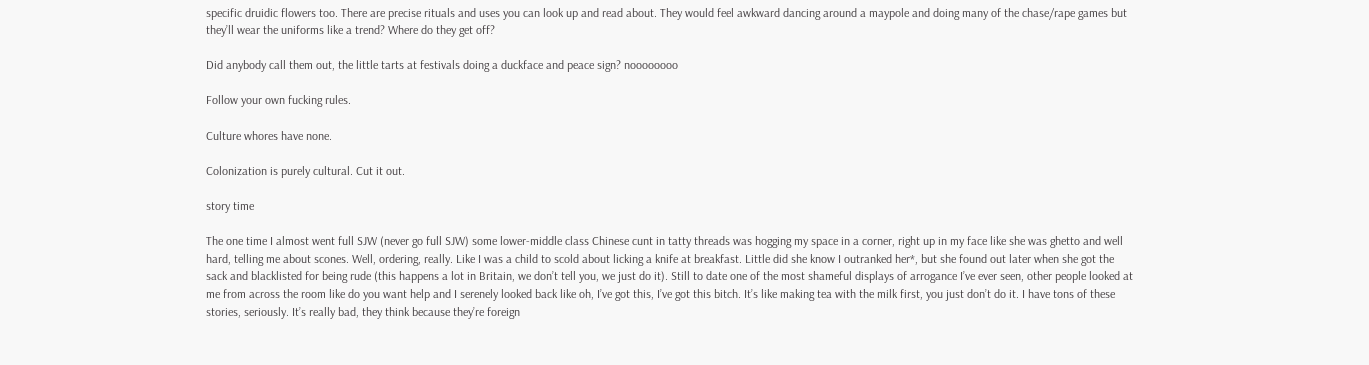specific druidic flowers too. There are precise rituals and uses you can look up and read about. They would feel awkward dancing around a maypole and doing many of the chase/rape games but they’ll wear the uniforms like a trend? Where do they get off?

Did anybody call them out, the little tarts at festivals doing a duckface and peace sign? noooooooo

Follow your own fucking rules.

Culture whores have none.

Colonization is purely cultural. Cut it out.

story time

The one time I almost went full SJW (never go full SJW) some lower-middle class Chinese cunt in tatty threads was hogging my space in a corner, right up in my face like she was ghetto and well hard, telling me about scones. Well, ordering, really. Like I was a child to scold about licking a knife at breakfast. Little did she know I outranked her*, but she found out later when she got the sack and blacklisted for being rude (this happens a lot in Britain, we don’t tell you, we just do it). Still to date one of the most shameful displays of arrogance I’ve ever seen, other people looked at me from across the room like do you want help and I serenely looked back like oh, I’ve got this, I’ve got this bitch. It’s like making tea with the milk first, you just don’t do it. I have tons of these stories, seriously. It’s really bad, they think because they’re foreign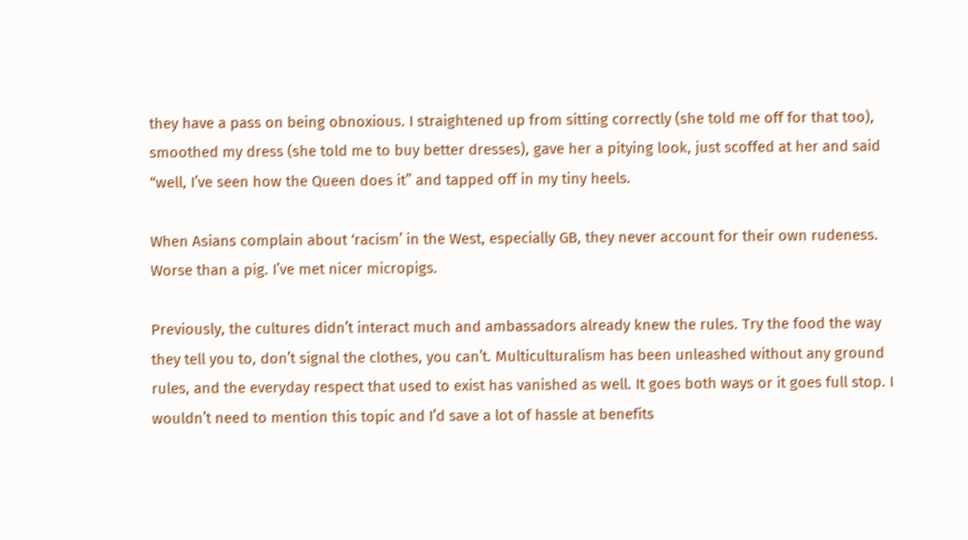they have a pass on being obnoxious. I straightened up from sitting correctly (she told me off for that too), smoothed my dress (she told me to buy better dresses), gave her a pitying look, just scoffed at her and said “well, I’ve seen how the Queen does it” and tapped off in my tiny heels.

When Asians complain about ‘racism’ in the West, especially GB, they never account for their own rudeness. Worse than a pig. I’ve met nicer micropigs.

Previously, the cultures didn’t interact much and ambassadors already knew the rules. Try the food the way they tell you to, don’t signal the clothes, you can’t. Multiculturalism has been unleashed without any ground rules, and the everyday respect that used to exist has vanished as well. It goes both ways or it goes full stop. I wouldn’t need to mention this topic and I’d save a lot of hassle at benefits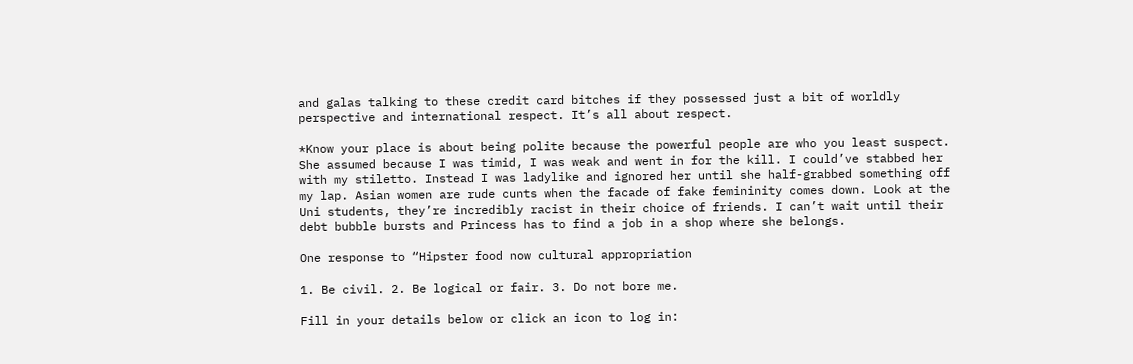and galas talking to these credit card bitches if they possessed just a bit of worldly perspective and international respect. It’s all about respect.

*Know your place is about being polite because the powerful people are who you least suspect. She assumed because I was timid, I was weak and went in for the kill. I could’ve stabbed her with my stiletto. Instead I was ladylike and ignored her until she half-grabbed something off my lap. Asian women are rude cunts when the facade of fake femininity comes down. Look at the Uni students, they’re incredibly racist in their choice of friends. I can’t wait until their debt bubble bursts and Princess has to find a job in a shop where she belongs.

One response to “Hipster food now cultural appropriation

1. Be civil. 2. Be logical or fair. 3. Do not bore me.

Fill in your details below or click an icon to log in: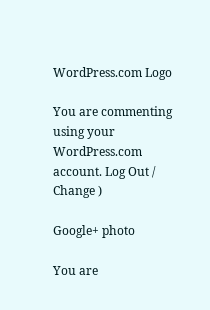WordPress.com Logo

You are commenting using your WordPress.com account. Log Out /  Change )

Google+ photo

You are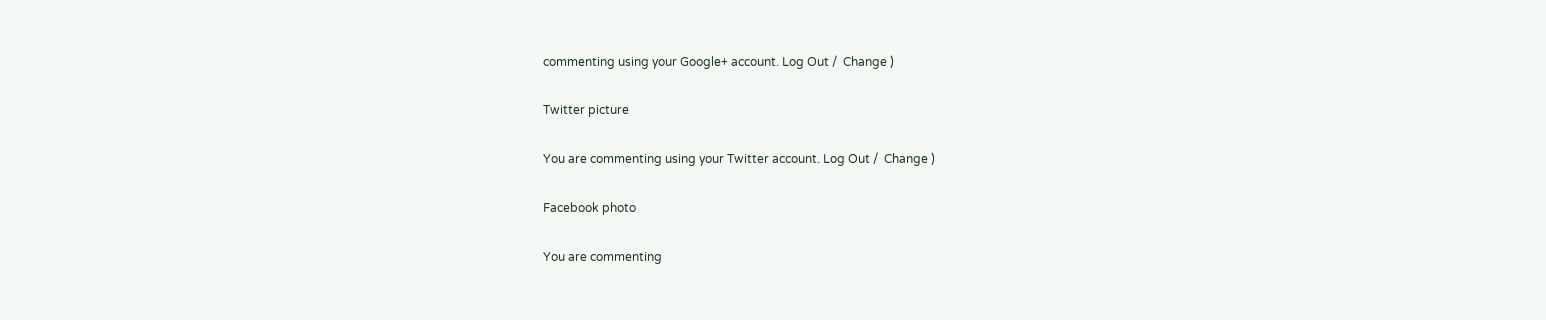commenting using your Google+ account. Log Out /  Change )

Twitter picture

You are commenting using your Twitter account. Log Out /  Change )

Facebook photo

You are commenting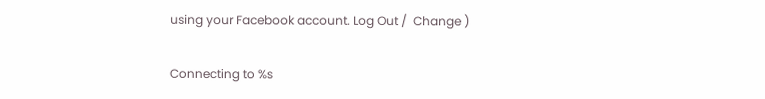using your Facebook account. Log Out /  Change )


Connecting to %s